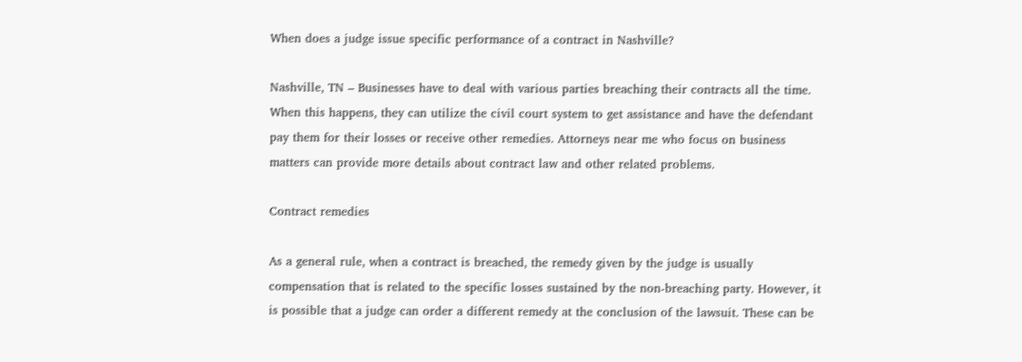When does a judge issue specific performance of a contract in Nashville?

Nashville, TN – Businesses have to deal with various parties breaching their contracts all the time. When this happens, they can utilize the civil court system to get assistance and have the defendant pay them for their losses or receive other remedies. Attorneys near me who focus on business matters can provide more details about contract law and other related problems.

Contract remedies

As a general rule, when a contract is breached, the remedy given by the judge is usually compensation that is related to the specific losses sustained by the non-breaching party. However, it is possible that a judge can order a different remedy at the conclusion of the lawsuit. These can be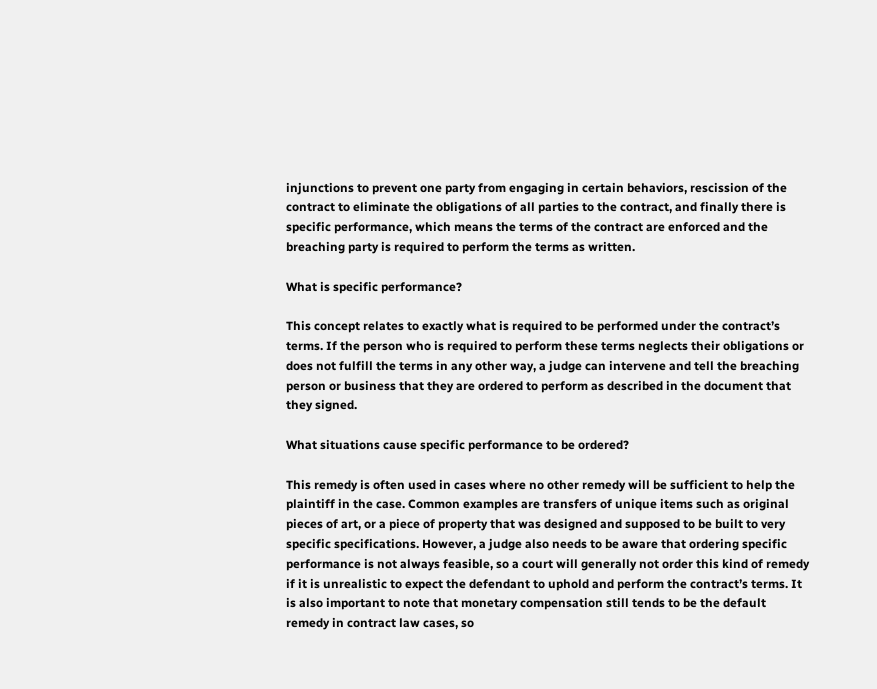injunctions to prevent one party from engaging in certain behaviors, rescission of the contract to eliminate the obligations of all parties to the contract, and finally there is specific performance, which means the terms of the contract are enforced and the breaching party is required to perform the terms as written.

What is specific performance?

This concept relates to exactly what is required to be performed under the contract’s terms. If the person who is required to perform these terms neglects their obligations or does not fulfill the terms in any other way, a judge can intervene and tell the breaching person or business that they are ordered to perform as described in the document that they signed.

What situations cause specific performance to be ordered?

This remedy is often used in cases where no other remedy will be sufficient to help the plaintiff in the case. Common examples are transfers of unique items such as original pieces of art, or a piece of property that was designed and supposed to be built to very specific specifications. However, a judge also needs to be aware that ordering specific performance is not always feasible, so a court will generally not order this kind of remedy if it is unrealistic to expect the defendant to uphold and perform the contract’s terms. It is also important to note that monetary compensation still tends to be the default remedy in contract law cases, so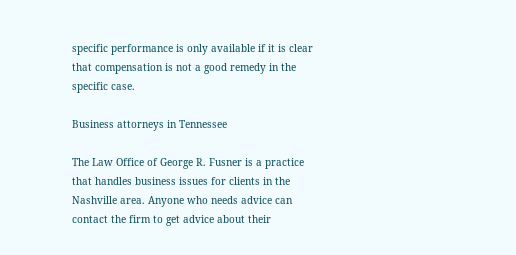specific performance is only available if it is clear that compensation is not a good remedy in the specific case.

Business attorneys in Tennessee

The Law Office of George R. Fusner is a practice that handles business issues for clients in the Nashville area. Anyone who needs advice can contact the firm to get advice about their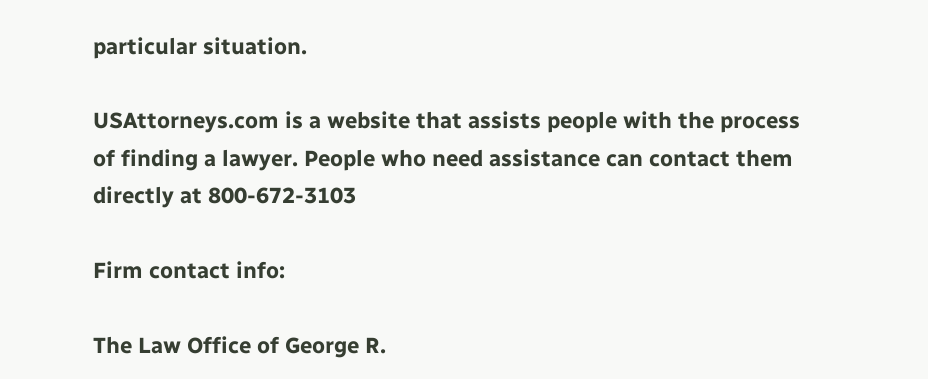particular situation.

USAttorneys.com is a website that assists people with the process of finding a lawyer. People who need assistance can contact them directly at 800-672-3103

Firm contact info:

The Law Office of George R.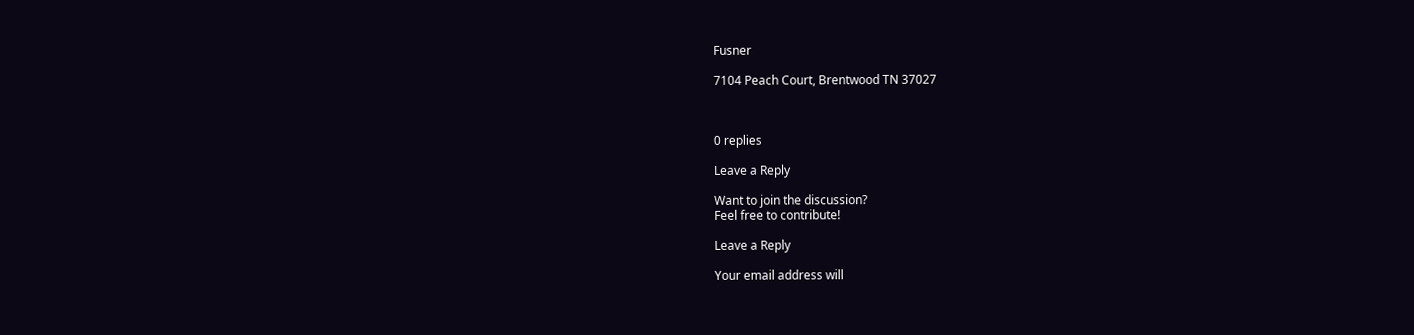Fusner

7104 Peach Court, Brentwood TN 37027



0 replies

Leave a Reply

Want to join the discussion?
Feel free to contribute!

Leave a Reply

Your email address will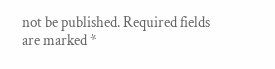not be published. Required fields are marked *